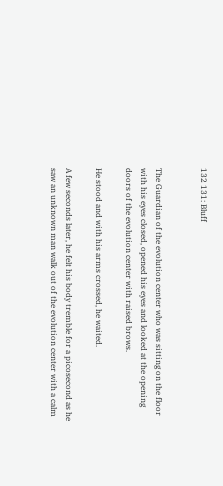132 131: Bluff


The Guardian of the evolution center who was sitting on the floor with his eyes closed, opened his eyes and looked at the opening doors of the evolution center with raised brows.

He stood and with his arms crossed, he waited.

A few seconds later, he felt his body tremble for a picosecond as he saw an unknown man walk out of the evolution center with a calm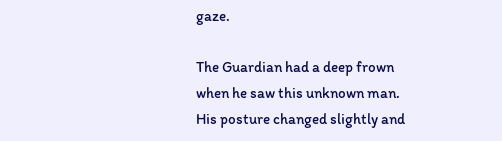gaze.

The Guardian had a deep frown when he saw this unknown man. His posture changed slightly and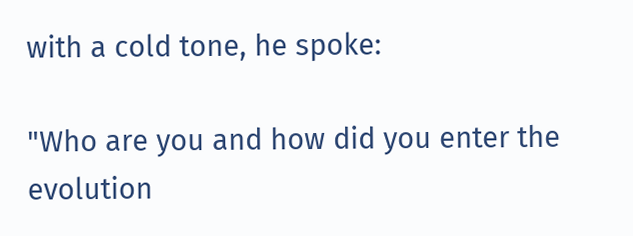with a cold tone, he spoke:

"Who are you and how did you enter the evolution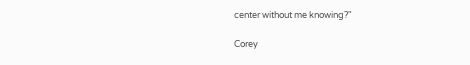center without me knowing?"

Corey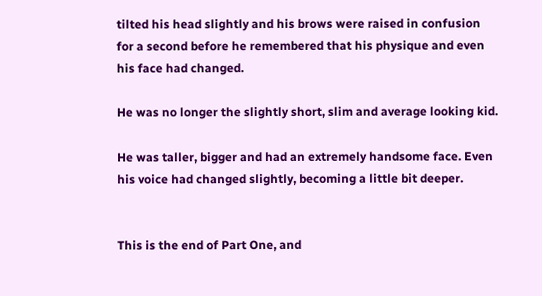tilted his head slightly and his brows were raised in confusion for a second before he remembered that his physique and even his face had changed.

He was no longer the slightly short, slim and average looking kid.

He was taller, bigger and had an extremely handsome face. Even his voice had changed slightly, becoming a little bit deeper.


This is the end of Part One, and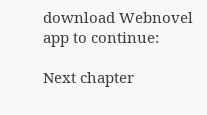download Webnovel app to continue:

Next chapter